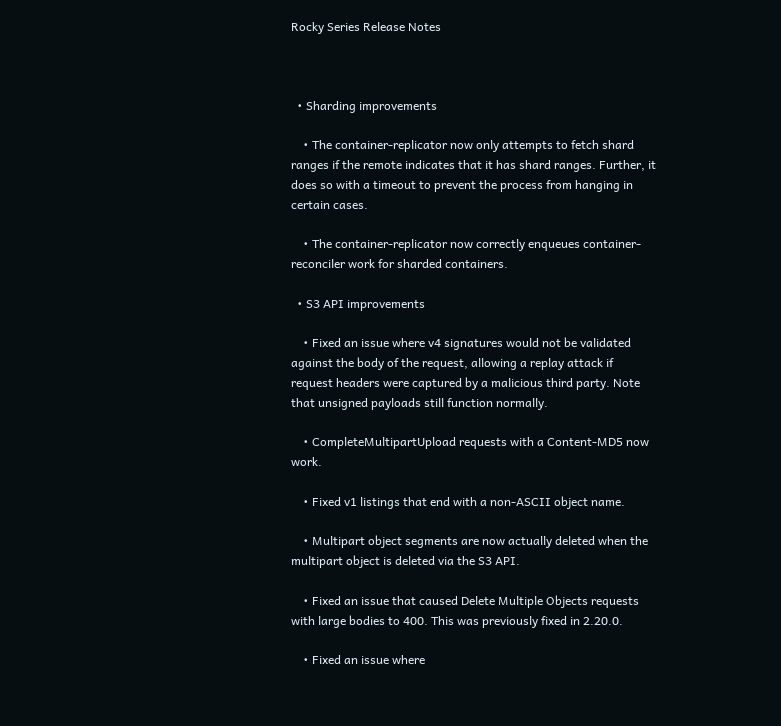Rocky Series Release Notes



  • Sharding improvements

    • The container-replicator now only attempts to fetch shard ranges if the remote indicates that it has shard ranges. Further, it does so with a timeout to prevent the process from hanging in certain cases.

    • The container-replicator now correctly enqueues container-reconciler work for sharded containers.

  • S3 API improvements

    • Fixed an issue where v4 signatures would not be validated against the body of the request, allowing a replay attack if request headers were captured by a malicious third party. Note that unsigned payloads still function normally.

    • CompleteMultipartUpload requests with a Content-MD5 now work.

    • Fixed v1 listings that end with a non-ASCII object name.

    • Multipart object segments are now actually deleted when the multipart object is deleted via the S3 API.

    • Fixed an issue that caused Delete Multiple Objects requests with large bodies to 400. This was previously fixed in 2.20.0.

    • Fixed an issue where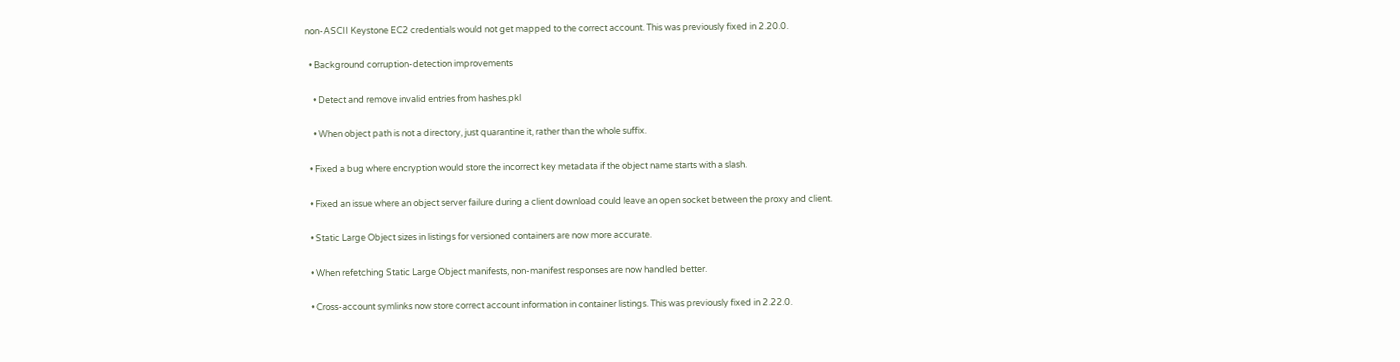non-ASCII Keystone EC2 credentials would not get mapped to the correct account. This was previously fixed in 2.20.0.

  • Background corruption-detection improvements

    • Detect and remove invalid entries from hashes.pkl

    • When object path is not a directory, just quarantine it, rather than the whole suffix.

  • Fixed a bug where encryption would store the incorrect key metadata if the object name starts with a slash.

  • Fixed an issue where an object server failure during a client download could leave an open socket between the proxy and client.

  • Static Large Object sizes in listings for versioned containers are now more accurate.

  • When refetching Static Large Object manifests, non-manifest responses are now handled better.

  • Cross-account symlinks now store correct account information in container listings. This was previously fixed in 2.22.0.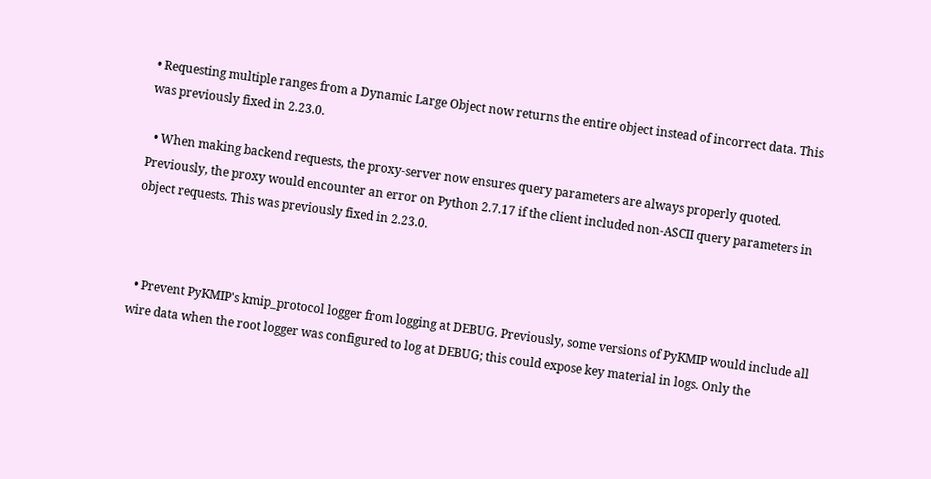• Requesting multiple ranges from a Dynamic Large Object now returns the entire object instead of incorrect data. This was previously fixed in 2.23.0.

  • When making backend requests, the proxy-server now ensures query parameters are always properly quoted. Previously, the proxy would encounter an error on Python 2.7.17 if the client included non-ASCII query parameters in object requests. This was previously fixed in 2.23.0.



  • Prevent PyKMIP's kmip_protocol logger from logging at DEBUG. Previously, some versions of PyKMIP would include all wire data when the root logger was configured to log at DEBUG; this could expose key material in logs. Only the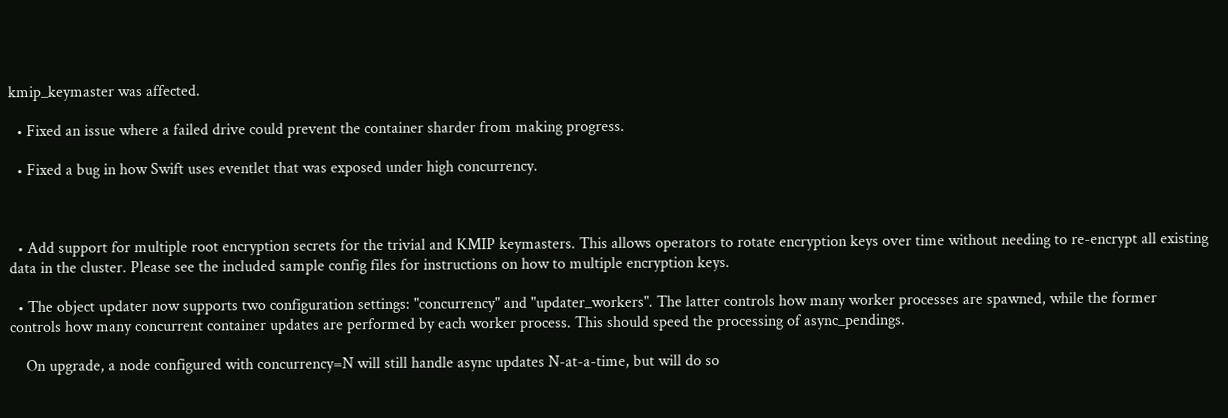kmip_keymaster was affected.

  • Fixed an issue where a failed drive could prevent the container sharder from making progress.

  • Fixed a bug in how Swift uses eventlet that was exposed under high concurrency.



  • Add support for multiple root encryption secrets for the trivial and KMIP keymasters. This allows operators to rotate encryption keys over time without needing to re-encrypt all existing data in the cluster. Please see the included sample config files for instructions on how to multiple encryption keys.

  • The object updater now supports two configuration settings: "concurrency" and "updater_workers". The latter controls how many worker processes are spawned, while the former controls how many concurrent container updates are performed by each worker process. This should speed the processing of async_pendings.

    On upgrade, a node configured with concurrency=N will still handle async updates N-at-a-time, but will do so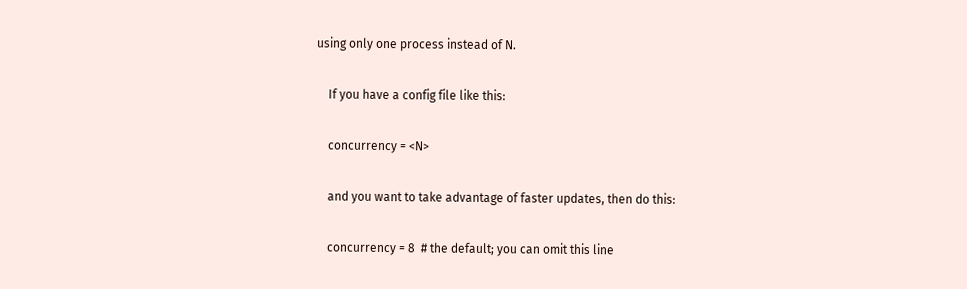using only one process instead of N.

    If you have a config file like this:

    concurrency = <N>

    and you want to take advantage of faster updates, then do this:

    concurrency = 8  # the default; you can omit this line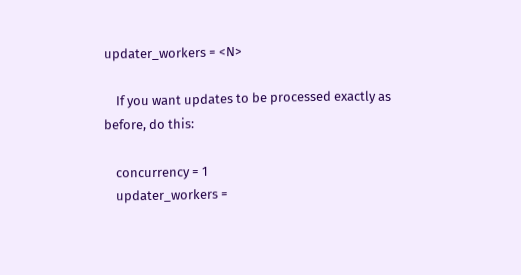updater_workers = <N>

    If you want updates to be processed exactly as before, do this:

    concurrency = 1
    updater_workers =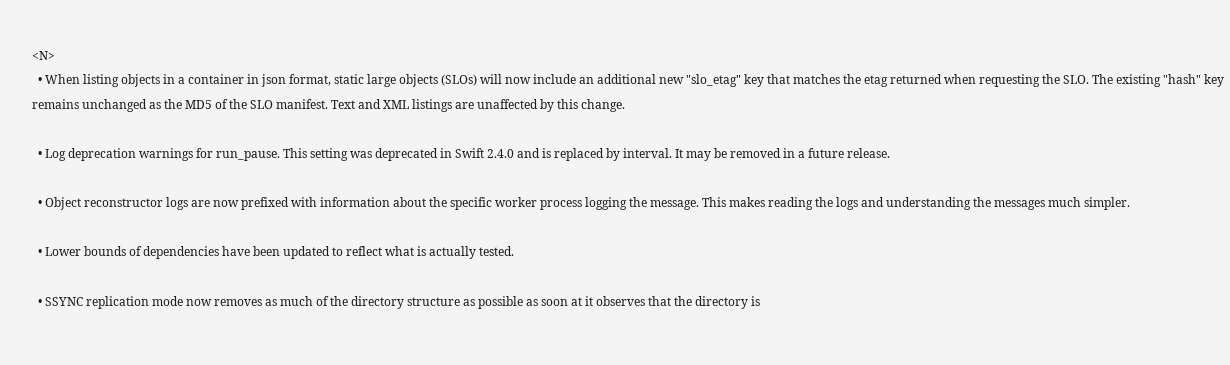<N>
  • When listing objects in a container in json format, static large objects (SLOs) will now include an additional new "slo_etag" key that matches the etag returned when requesting the SLO. The existing "hash" key remains unchanged as the MD5 of the SLO manifest. Text and XML listings are unaffected by this change.

  • Log deprecation warnings for run_pause. This setting was deprecated in Swift 2.4.0 and is replaced by interval. It may be removed in a future release.

  • Object reconstructor logs are now prefixed with information about the specific worker process logging the message. This makes reading the logs and understanding the messages much simpler.

  • Lower bounds of dependencies have been updated to reflect what is actually tested.

  • SSYNC replication mode now removes as much of the directory structure as possible as soon at it observes that the directory is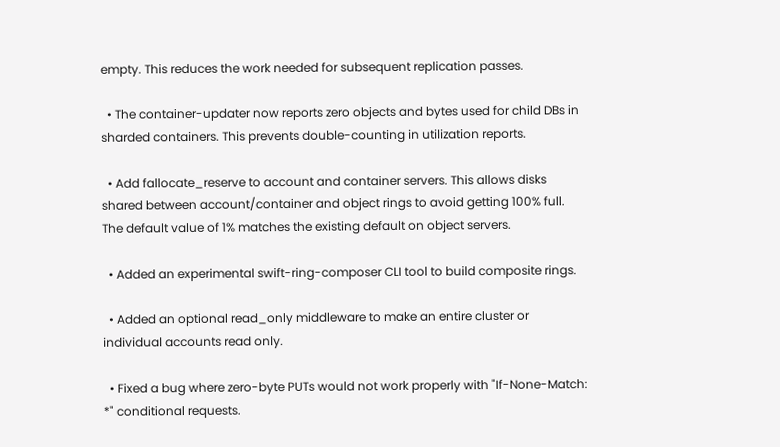empty. This reduces the work needed for subsequent replication passes.

  • The container-updater now reports zero objects and bytes used for child DBs in sharded containers. This prevents double-counting in utilization reports.

  • Add fallocate_reserve to account and container servers. This allows disks shared between account/container and object rings to avoid getting 100% full. The default value of 1% matches the existing default on object servers.

  • Added an experimental swift-ring-composer CLI tool to build composite rings.

  • Added an optional read_only middleware to make an entire cluster or individual accounts read only.

  • Fixed a bug where zero-byte PUTs would not work properly with "If-None-Match: *" conditional requests.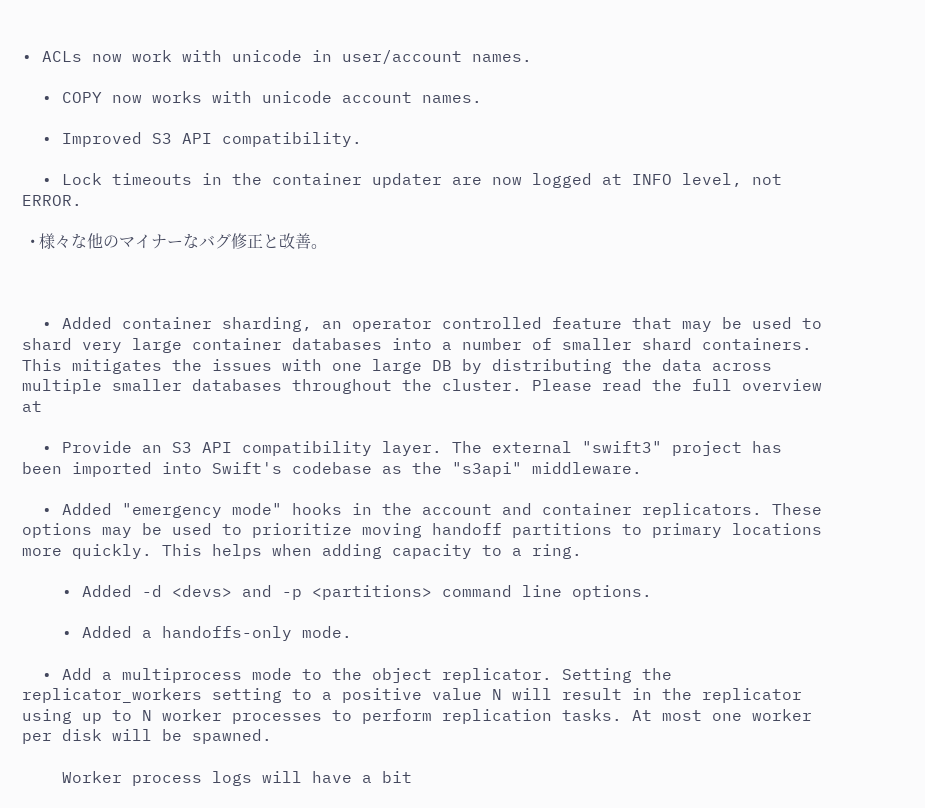• ACLs now work with unicode in user/account names.

  • COPY now works with unicode account names.

  • Improved S3 API compatibility.

  • Lock timeouts in the container updater are now logged at INFO level, not ERROR.

  • 様々な他のマイナーなバグ修正と改善。



  • Added container sharding, an operator controlled feature that may be used to shard very large container databases into a number of smaller shard containers. This mitigates the issues with one large DB by distributing the data across multiple smaller databases throughout the cluster. Please read the full overview at

  • Provide an S3 API compatibility layer. The external "swift3" project has been imported into Swift's codebase as the "s3api" middleware.

  • Added "emergency mode" hooks in the account and container replicators. These options may be used to prioritize moving handoff partitions to primary locations more quickly. This helps when adding capacity to a ring.

    • Added -d <devs> and -p <partitions> command line options.

    • Added a handoffs-only mode.

  • Add a multiprocess mode to the object replicator. Setting the replicator_workers setting to a positive value N will result in the replicator using up to N worker processes to perform replication tasks. At most one worker per disk will be spawned.

    Worker process logs will have a bit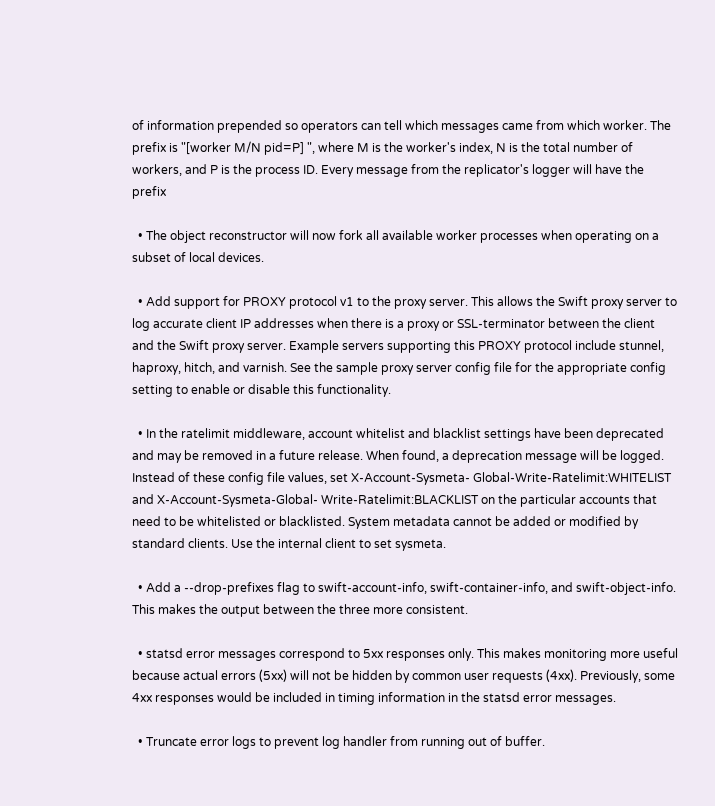of information prepended so operators can tell which messages came from which worker. The prefix is "[worker M/N pid=P] ", where M is the worker's index, N is the total number of workers, and P is the process ID. Every message from the replicator's logger will have the prefix

  • The object reconstructor will now fork all available worker processes when operating on a subset of local devices.

  • Add support for PROXY protocol v1 to the proxy server. This allows the Swift proxy server to log accurate client IP addresses when there is a proxy or SSL-terminator between the client and the Swift proxy server. Example servers supporting this PROXY protocol include stunnel, haproxy, hitch, and varnish. See the sample proxy server config file for the appropriate config setting to enable or disable this functionality.

  • In the ratelimit middleware, account whitelist and blacklist settings have been deprecated and may be removed in a future release. When found, a deprecation message will be logged. Instead of these config file values, set X-Account-Sysmeta- Global-Write-Ratelimit:WHITELIST and X-Account-Sysmeta-Global- Write-Ratelimit:BLACKLIST on the particular accounts that need to be whitelisted or blacklisted. System metadata cannot be added or modified by standard clients. Use the internal client to set sysmeta.

  • Add a --drop-prefixes flag to swift-account-info, swift-container-info, and swift-object-info. This makes the output between the three more consistent.

  • statsd error messages correspond to 5xx responses only. This makes monitoring more useful because actual errors (5xx) will not be hidden by common user requests (4xx). Previously, some 4xx responses would be included in timing information in the statsd error messages.

  • Truncate error logs to prevent log handler from running out of buffer.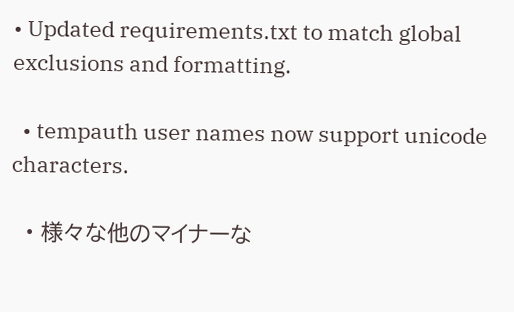• Updated requirements.txt to match global exclusions and formatting.

  • tempauth user names now support unicode characters.

  • 様々な他のマイナーな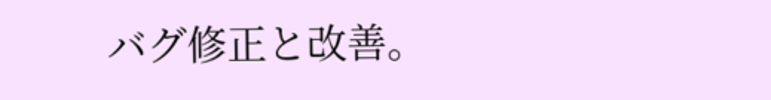バグ修正と改善。